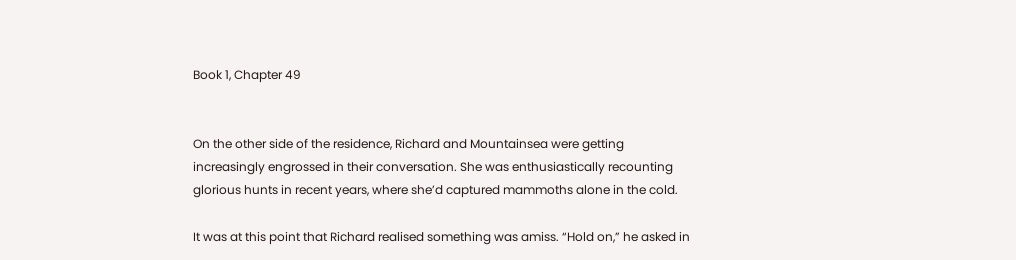Book 1, Chapter 49


On the other side of the residence, Richard and Mountainsea were getting increasingly engrossed in their conversation. She was enthusiastically recounting glorious hunts in recent years, where she’d captured mammoths alone in the cold.

It was at this point that Richard realised something was amiss. “Hold on,” he asked in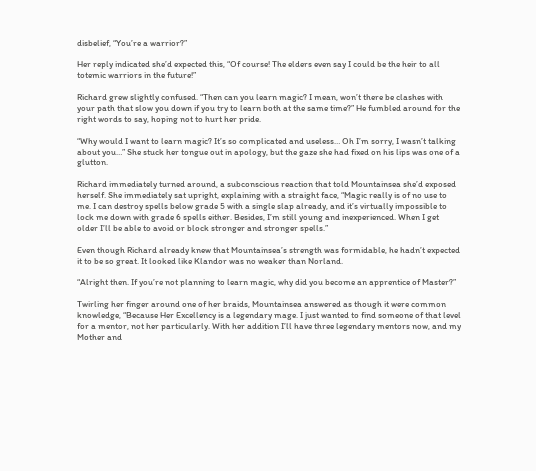disbelief, “You’re a warrior?”

Her reply indicated she’d expected this, “Of course! The elders even say I could be the heir to all totemic warriors in the future!”

Richard grew slightly confused. “Then can you learn magic? I mean, won’t there be clashes with your path that slow you down if you try to learn both at the same time?” He fumbled around for the right words to say, hoping not to hurt her pride.

“Why would I want to learn magic? It’s so complicated and useless… Oh I’m sorry, I wasn’t talking about you…” She stuck her tongue out in apology, but the gaze she had fixed on his lips was one of a glutton.

Richard immediately turned around, a subconscious reaction that told Mountainsea she’d exposed herself. She immediately sat upright, explaining with a straight face, “Magic really is of no use to me. I can destroy spells below grade 5 with a single slap already, and it’s virtually impossible to lock me down with grade 6 spells either. Besides, I’m still young and inexperienced. When I get older I’ll be able to avoid or block stronger and stronger spells.”

Even though Richard already knew that Mountainsea’s strength was formidable, he hadn’t expected it to be so great. It looked like Klandor was no weaker than Norland.

“Alright then. If you’re not planning to learn magic, why did you become an apprentice of Master?”

Twirling her finger around one of her braids, Mountainsea answered as though it were common knowledge, “Because Her Excellency is a legendary mage. I just wanted to find someone of that level for a mentor, not her particularly. With her addition I’ll have three legendary mentors now, and my Mother and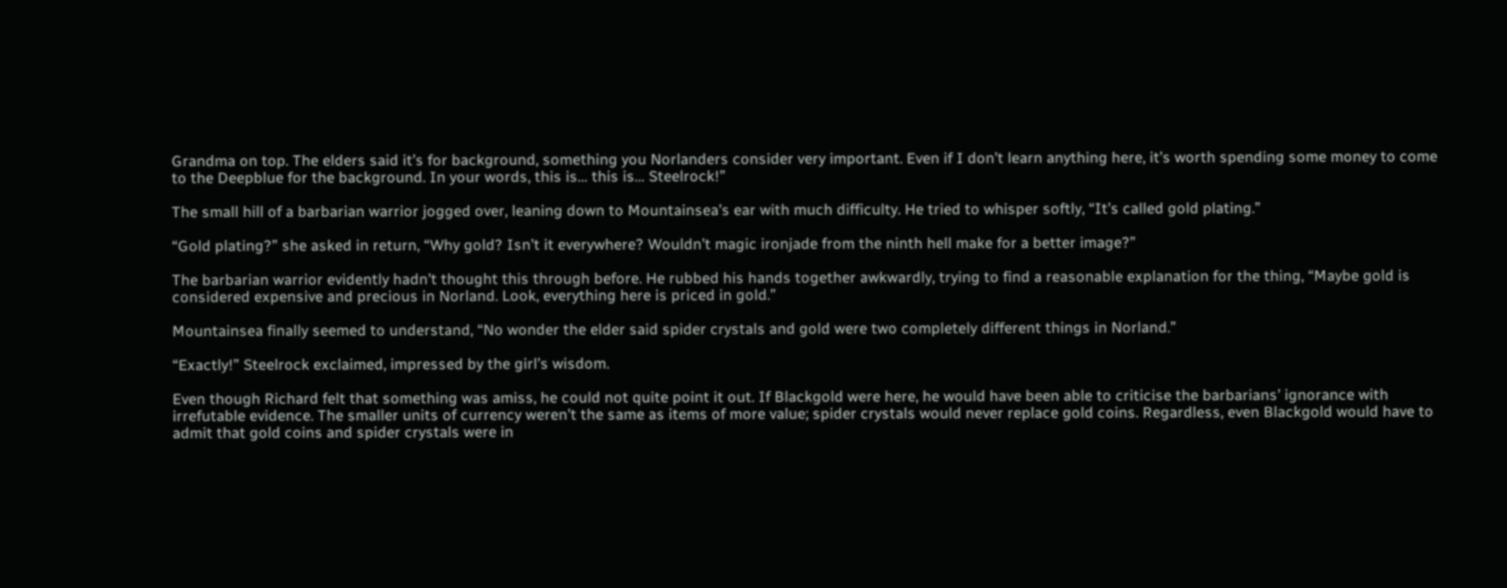Grandma on top. The elders said it’s for background, something you Norlanders consider very important. Even if I don’t learn anything here, it’s worth spending some money to come to the Deepblue for the background. In your words, this is… this is… Steelrock!”

The small hill of a barbarian warrior jogged over, leaning down to Mountainsea’s ear with much difficulty. He tried to whisper softly, “It’s called gold plating.”

“Gold plating?” she asked in return, “Why gold? Isn’t it everywhere? Wouldn’t magic ironjade from the ninth hell make for a better image?”

The barbarian warrior evidently hadn’t thought this through before. He rubbed his hands together awkwardly, trying to find a reasonable explanation for the thing, “Maybe gold is considered expensive and precious in Norland. Look, everything here is priced in gold.”

Mountainsea finally seemed to understand, “No wonder the elder said spider crystals and gold were two completely different things in Norland.”

“Exactly!” Steelrock exclaimed, impressed by the girl’s wisdom.

Even though Richard felt that something was amiss, he could not quite point it out. If Blackgold were here, he would have been able to criticise the barbarians’ ignorance with irrefutable evidence. The smaller units of currency weren’t the same as items of more value; spider crystals would never replace gold coins. Regardless, even Blackgold would have to admit that gold coins and spider crystals were in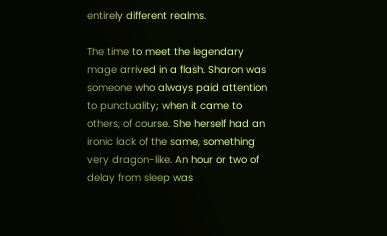entirely different realms.

The time to meet the legendary mage arrived in a flash. Sharon was someone who always paid attention to punctuality; when it came to others, of course. She herself had an ironic lack of the same, something very dragon-like. An hour or two of delay from sleep was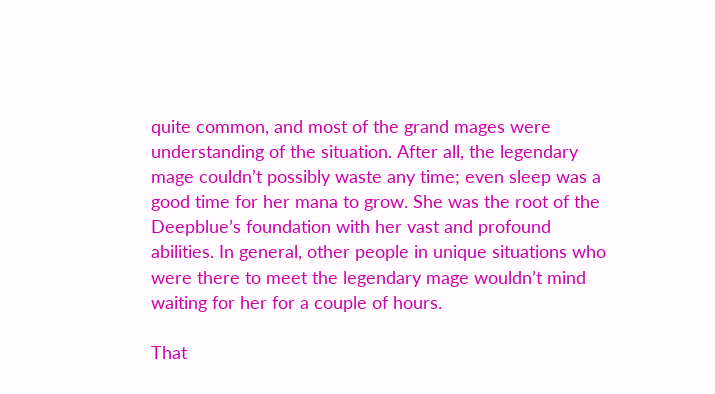quite common, and most of the grand mages were understanding of the situation. After all, the legendary mage couldn’t possibly waste any time; even sleep was a good time for her mana to grow. She was the root of the Deepblue’s foundation with her vast and profound abilities. In general, other people in unique situations who were there to meet the legendary mage wouldn’t mind waiting for her for a couple of hours.

That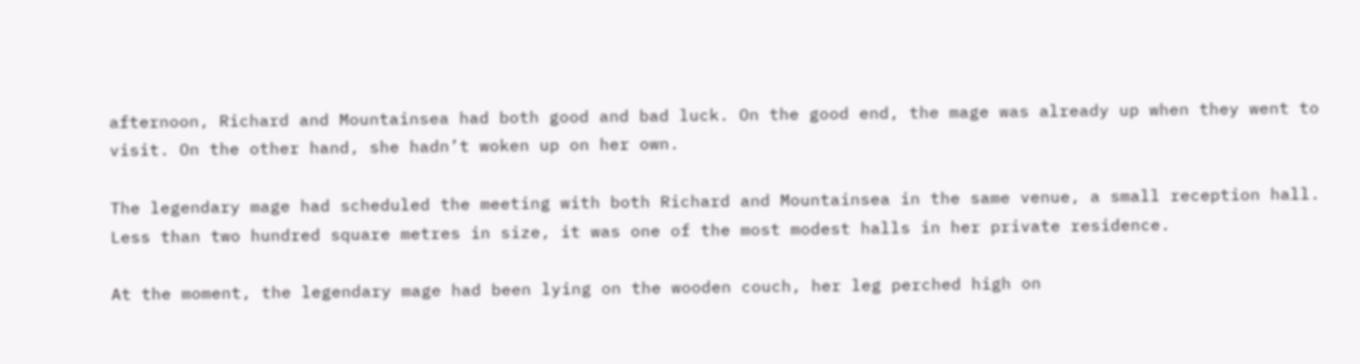afternoon, Richard and Mountainsea had both good and bad luck. On the good end, the mage was already up when they went to visit. On the other hand, she hadn’t woken up on her own.

The legendary mage had scheduled the meeting with both Richard and Mountainsea in the same venue, a small reception hall. Less than two hundred square metres in size, it was one of the most modest halls in her private residence.

At the moment, the legendary mage had been lying on the wooden couch, her leg perched high on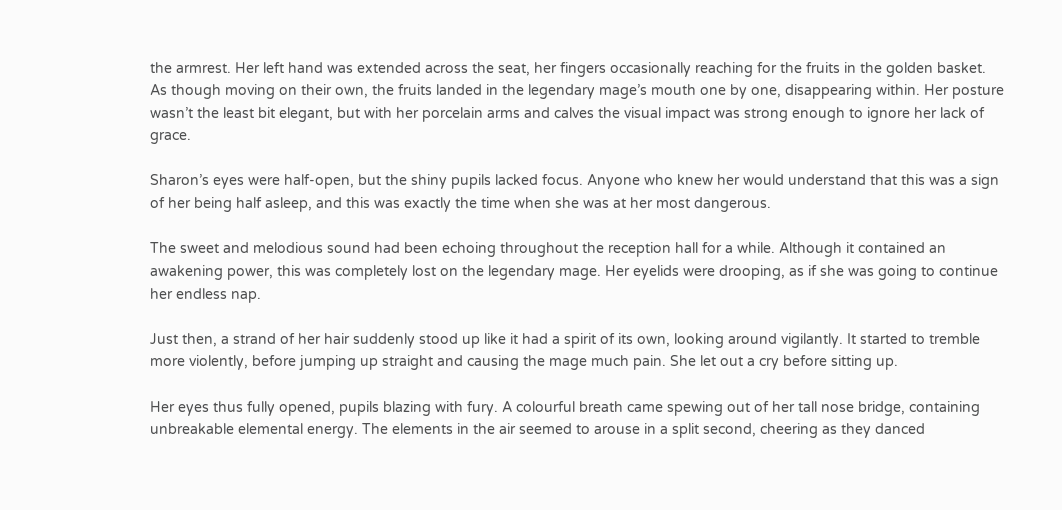the armrest. Her left hand was extended across the seat, her fingers occasionally reaching for the fruits in the golden basket. As though moving on their own, the fruits landed in the legendary mage’s mouth one by one, disappearing within. Her posture wasn’t the least bit elegant, but with her porcelain arms and calves the visual impact was strong enough to ignore her lack of grace.

Sharon’s eyes were half-open, but the shiny pupils lacked focus. Anyone who knew her would understand that this was a sign of her being half asleep, and this was exactly the time when she was at her most dangerous.

The sweet and melodious sound had been echoing throughout the reception hall for a while. Although it contained an awakening power, this was completely lost on the legendary mage. Her eyelids were drooping, as if she was going to continue her endless nap.

Just then, a strand of her hair suddenly stood up like it had a spirit of its own, looking around vigilantly. It started to tremble more violently, before jumping up straight and causing the mage much pain. She let out a cry before sitting up.

Her eyes thus fully opened, pupils blazing with fury. A colourful breath came spewing out of her tall nose bridge, containing unbreakable elemental energy. The elements in the air seemed to arouse in a split second, cheering as they danced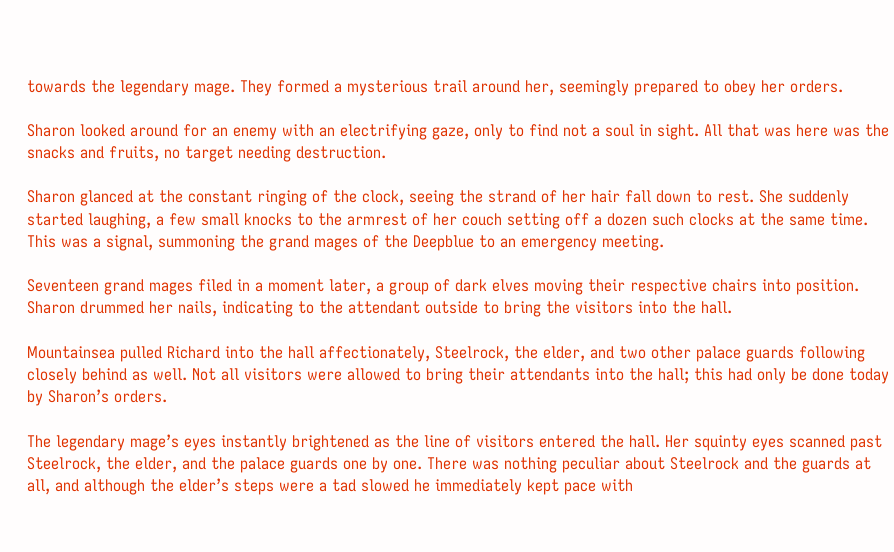towards the legendary mage. They formed a mysterious trail around her, seemingly prepared to obey her orders.

Sharon looked around for an enemy with an electrifying gaze, only to find not a soul in sight. All that was here was the snacks and fruits, no target needing destruction.

Sharon glanced at the constant ringing of the clock, seeing the strand of her hair fall down to rest. She suddenly started laughing, a few small knocks to the armrest of her couch setting off a dozen such clocks at the same time. This was a signal, summoning the grand mages of the Deepblue to an emergency meeting.

Seventeen grand mages filed in a moment later, a group of dark elves moving their respective chairs into position. Sharon drummed her nails, indicating to the attendant outside to bring the visitors into the hall.

Mountainsea pulled Richard into the hall affectionately, Steelrock, the elder, and two other palace guards following closely behind as well. Not all visitors were allowed to bring their attendants into the hall; this had only be done today by Sharon’s orders.

The legendary mage’s eyes instantly brightened as the line of visitors entered the hall. Her squinty eyes scanned past Steelrock, the elder, and the palace guards one by one. There was nothing peculiar about Steelrock and the guards at all, and although the elder’s steps were a tad slowed he immediately kept pace with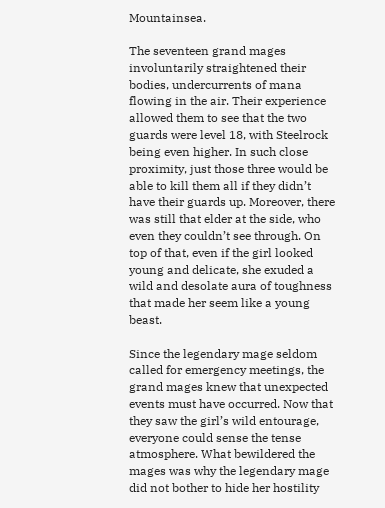Mountainsea.

The seventeen grand mages involuntarily straightened their bodies, undercurrents of mana flowing in the air. Their experience allowed them to see that the two guards were level 18, with Steelrock being even higher. In such close proximity, just those three would be able to kill them all if they didn’t have their guards up. Moreover, there was still that elder at the side, who even they couldn’t see through. On top of that, even if the girl looked young and delicate, she exuded a wild and desolate aura of toughness that made her seem like a young beast.

Since the legendary mage seldom called for emergency meetings, the grand mages knew that unexpected events must have occurred. Now that they saw the girl’s wild entourage, everyone could sense the tense atmosphere. What bewildered the mages was why the legendary mage did not bother to hide her hostility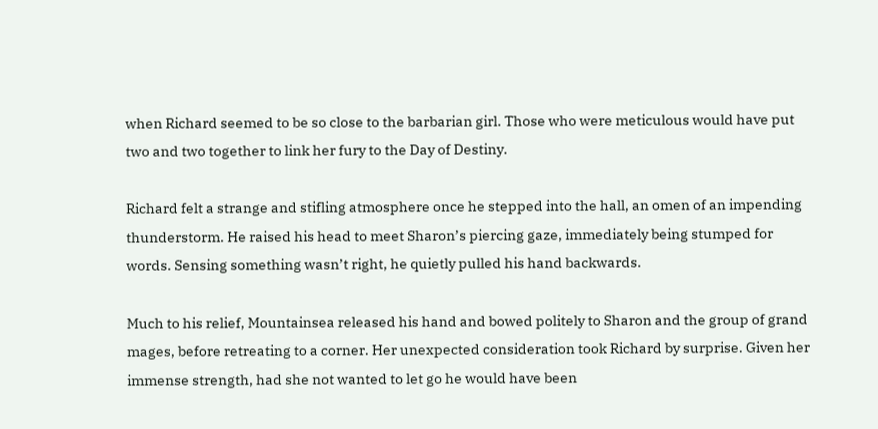when Richard seemed to be so close to the barbarian girl. Those who were meticulous would have put two and two together to link her fury to the Day of Destiny.

Richard felt a strange and stifling atmosphere once he stepped into the hall, an omen of an impending thunderstorm. He raised his head to meet Sharon’s piercing gaze, immediately being stumped for words. Sensing something wasn’t right, he quietly pulled his hand backwards.

Much to his relief, Mountainsea released his hand and bowed politely to Sharon and the group of grand mages, before retreating to a corner. Her unexpected consideration took Richard by surprise. Given her immense strength, had she not wanted to let go he would have been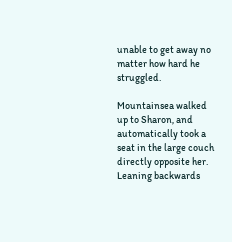unable to get away no matter how hard he struggled.

Mountainsea walked up to Sharon, and automatically took a seat in the large couch directly opposite her. Leaning backwards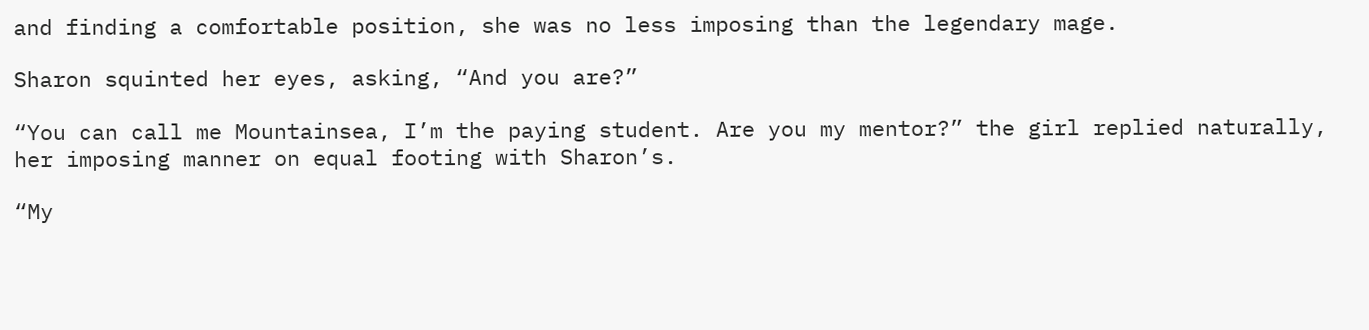and finding a comfortable position, she was no less imposing than the legendary mage.

Sharon squinted her eyes, asking, “And you are?”

“You can call me Mountainsea, I’m the paying student. Are you my mentor?” the girl replied naturally, her imposing manner on equal footing with Sharon’s.

“My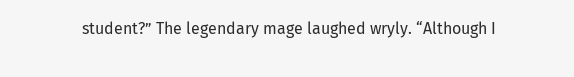student?” The legendary mage laughed wryly. “Although I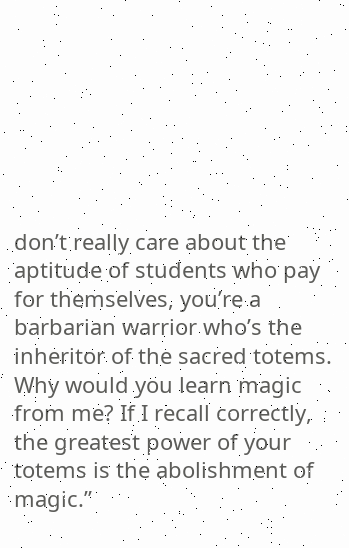don’t really care about the aptitude of students who pay for themselves, you’re a barbarian warrior who’s the inheritor of the sacred totems. Why would you learn magic from me? If I recall correctly, the greatest power of your totems is the abolishment of magic.”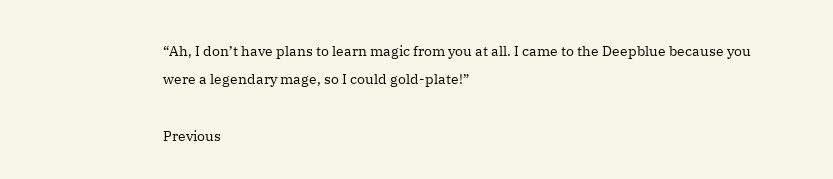“Ah, I don’t have plans to learn magic from you at all. I came to the Deepblue because you were a legendary mage, so I could gold-plate!”

Previous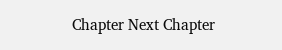Chapter Next Chapter